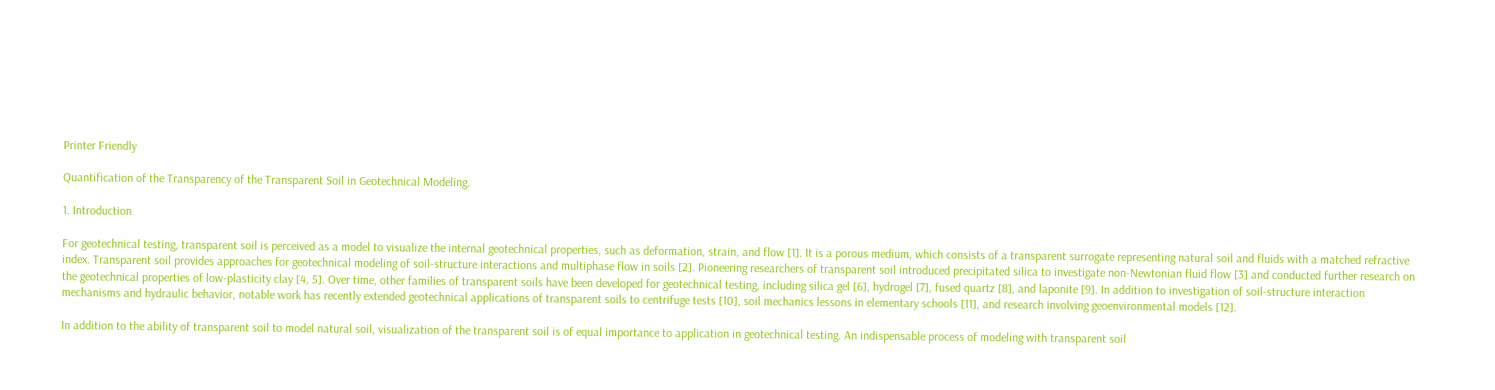Printer Friendly

Quantification of the Transparency of the Transparent Soil in Geotechnical Modeling.

1. Introduction

For geotechnical testing, transparent soil is perceived as a model to visualize the internal geotechnical properties, such as deformation, strain, and flow [1]. It is a porous medium, which consists of a transparent surrogate representing natural soil and fluids with a matched refractive index. Transparent soil provides approaches for geotechnical modeling of soil-structure interactions and multiphase flow in soils [2]. Pioneering researchers of transparent soil introduced precipitated silica to investigate non-Newtonian fluid flow [3] and conducted further research on the geotechnical properties of low-plasticity clay [4, 5]. Over time, other families of transparent soils have been developed for geotechnical testing, including silica gel [6], hydrogel [7], fused quartz [8], and laponite [9]. In addition to investigation of soil-structure interaction mechanisms and hydraulic behavior, notable work has recently extended geotechnical applications of transparent soils to centrifuge tests [10], soil mechanics lessons in elementary schools [11], and research involving geoenvironmental models [12].

In addition to the ability of transparent soil to model natural soil, visualization of the transparent soil is of equal importance to application in geotechnical testing. An indispensable process of modeling with transparent soil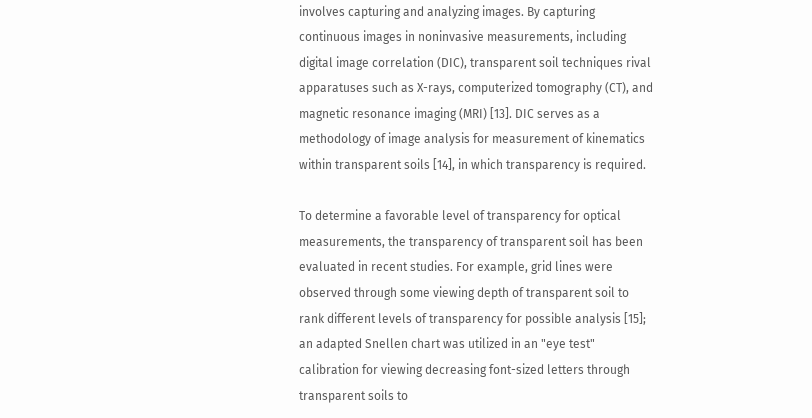involves capturing and analyzing images. By capturing continuous images in noninvasive measurements, including digital image correlation (DIC), transparent soil techniques rival apparatuses such as X-rays, computerized tomography (CT), and magnetic resonance imaging (MRI) [13]. DIC serves as a methodology of image analysis for measurement of kinematics within transparent soils [14], in which transparency is required.

To determine a favorable level of transparency for optical measurements, the transparency of transparent soil has been evaluated in recent studies. For example, grid lines were observed through some viewing depth of transparent soil to rank different levels of transparency for possible analysis [15]; an adapted Snellen chart was utilized in an "eye test" calibration for viewing decreasing font-sized letters through transparent soils to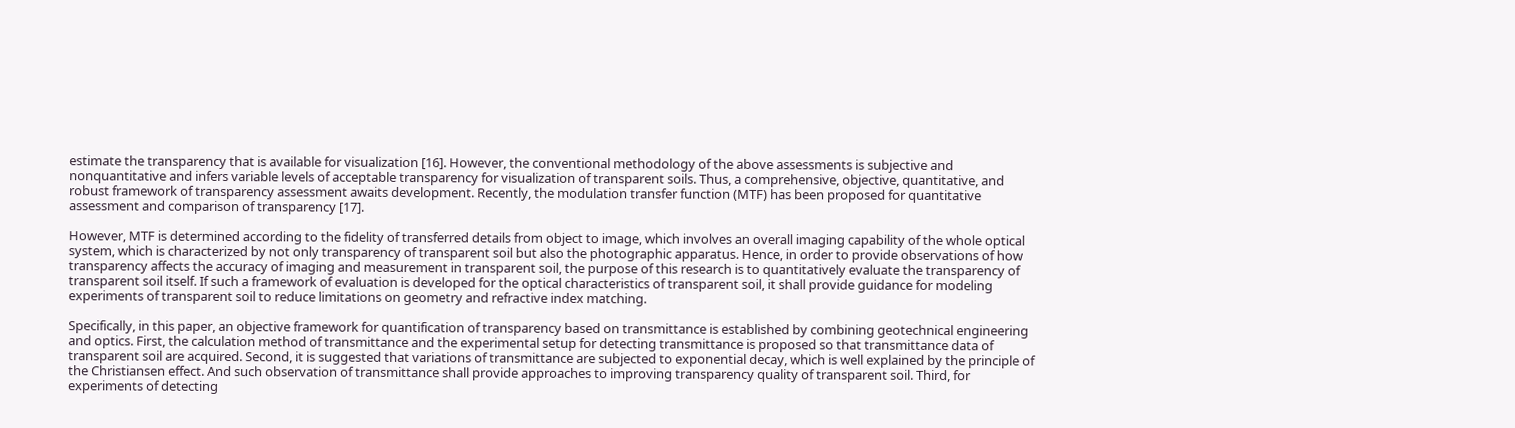estimate the transparency that is available for visualization [16]. However, the conventional methodology of the above assessments is subjective and nonquantitative and infers variable levels of acceptable transparency for visualization of transparent soils. Thus, a comprehensive, objective, quantitative, and robust framework of transparency assessment awaits development. Recently, the modulation transfer function (MTF) has been proposed for quantitative assessment and comparison of transparency [17].

However, MTF is determined according to the fidelity of transferred details from object to image, which involves an overall imaging capability of the whole optical system, which is characterized by not only transparency of transparent soil but also the photographic apparatus. Hence, in order to provide observations of how transparency affects the accuracy of imaging and measurement in transparent soil, the purpose of this research is to quantitatively evaluate the transparency of transparent soil itself. If such a framework of evaluation is developed for the optical characteristics of transparent soil, it shall provide guidance for modeling experiments of transparent soil to reduce limitations on geometry and refractive index matching.

Specifically, in this paper, an objective framework for quantification of transparency based on transmittance is established by combining geotechnical engineering and optics. First, the calculation method of transmittance and the experimental setup for detecting transmittance is proposed so that transmittance data of transparent soil are acquired. Second, it is suggested that variations of transmittance are subjected to exponential decay, which is well explained by the principle of the Christiansen effect. And such observation of transmittance shall provide approaches to improving transparency quality of transparent soil. Third, for experiments of detecting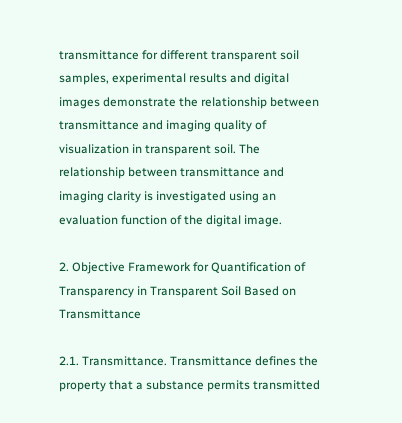transmittance for different transparent soil samples, experimental results and digital images demonstrate the relationship between transmittance and imaging quality of visualization in transparent soil. The relationship between transmittance and imaging clarity is investigated using an evaluation function of the digital image.

2. Objective Framework for Quantification of Transparency in Transparent Soil Based on Transmittance

2.1. Transmittance. Transmittance defines the property that a substance permits transmitted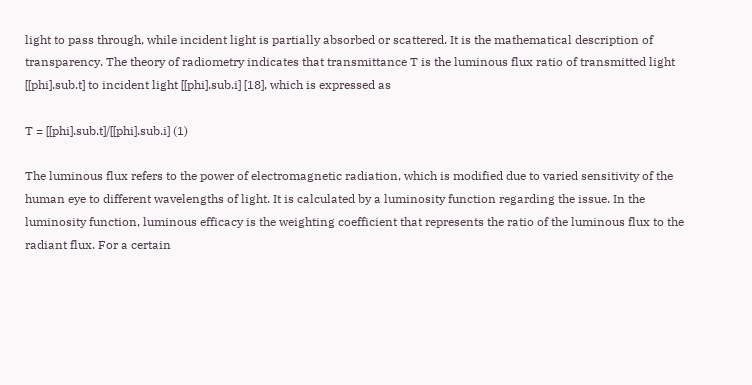light to pass through, while incident light is partially absorbed or scattered. It is the mathematical description of transparency. The theory of radiometry indicates that transmittance T is the luminous flux ratio of transmitted light [[phi].sub.t] to incident light [[phi].sub.i] [18], which is expressed as

T = [[phi].sub.t]/[[phi].sub.i] (1)

The luminous flux refers to the power of electromagnetic radiation, which is modified due to varied sensitivity of the human eye to different wavelengths of light. It is calculated by a luminosity function regarding the issue. In the luminosity function, luminous efficacy is the weighting coefficient that represents the ratio of the luminous flux to the radiant flux. For a certain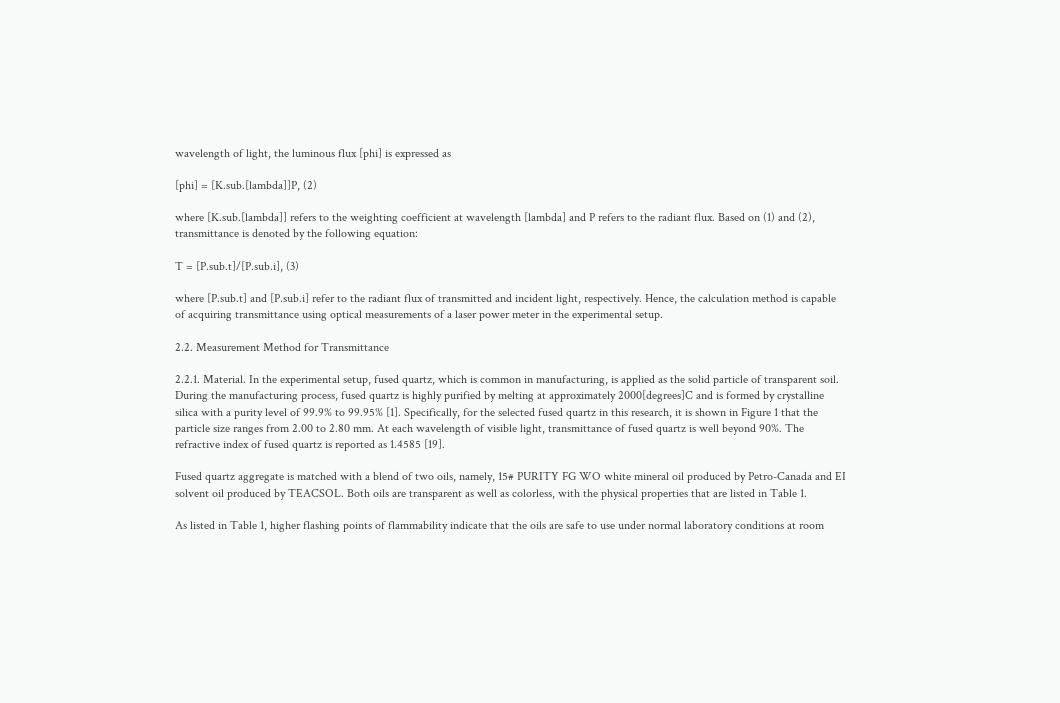wavelength of light, the luminous flux [phi] is expressed as

[phi] = [K.sub.[lambda]]P, (2)

where [K.sub.[lambda]] refers to the weighting coefficient at wavelength [lambda] and P refers to the radiant flux. Based on (1) and (2), transmittance is denoted by the following equation:

T = [P.sub.t]/[P.sub.i], (3)

where [P.sub.t] and [P.sub.i] refer to the radiant flux of transmitted and incident light, respectively. Hence, the calculation method is capable of acquiring transmittance using optical measurements of a laser power meter in the experimental setup.

2.2. Measurement Method for Transmittance

2.2.1. Material. In the experimental setup, fused quartz, which is common in manufacturing, is applied as the solid particle of transparent soil. During the manufacturing process, fused quartz is highly purified by melting at approximately 2000[degrees]C and is formed by crystalline silica with a purity level of 99.9% to 99.95% [1]. Specifically, for the selected fused quartz in this research, it is shown in Figure 1 that the particle size ranges from 2.00 to 2.80 mm. At each wavelength of visible light, transmittance of fused quartz is well beyond 90%. The refractive index of fused quartz is reported as 1.4585 [19].

Fused quartz aggregate is matched with a blend of two oils, namely, 15# PURITY FG WO white mineral oil produced by Petro-Canada and EI solvent oil produced by TEACSOL. Both oils are transparent as well as colorless, with the physical properties that are listed in Table 1.

As listed in Table 1, higher flashing points of flammability indicate that the oils are safe to use under normal laboratory conditions at room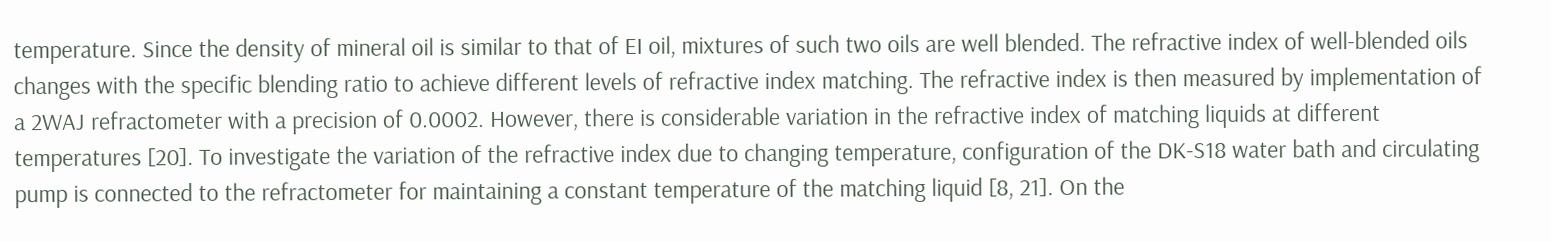temperature. Since the density of mineral oil is similar to that of EI oil, mixtures of such two oils are well blended. The refractive index of well-blended oils changes with the specific blending ratio to achieve different levels of refractive index matching. The refractive index is then measured by implementation of a 2WAJ refractometer with a precision of 0.0002. However, there is considerable variation in the refractive index of matching liquids at different temperatures [20]. To investigate the variation of the refractive index due to changing temperature, configuration of the DK-S18 water bath and circulating pump is connected to the refractometer for maintaining a constant temperature of the matching liquid [8, 21]. On the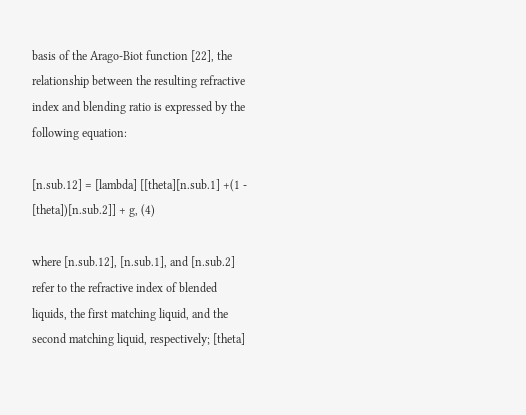basis of the Arago-Biot function [22], the relationship between the resulting refractive index and blending ratio is expressed by the following equation:

[n.sub.12] = [lambda] [[theta][n.sub.1] +(1 - [theta])[n.sub.2]] + g, (4)

where [n.sub.12], [n.sub.1], and [n.sub.2] refer to the refractive index of blended liquids, the first matching liquid, and the second matching liquid, respectively; [theta]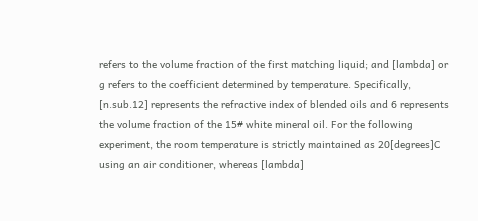refers to the volume fraction of the first matching liquid; and [lambda] or g refers to the coefficient determined by temperature. Specifically, [n.sub.12] represents the refractive index of blended oils and 6 represents the volume fraction of the 15# white mineral oil. For the following experiment, the room temperature is strictly maintained as 20[degrees]C using an air conditioner, whereas [lambda]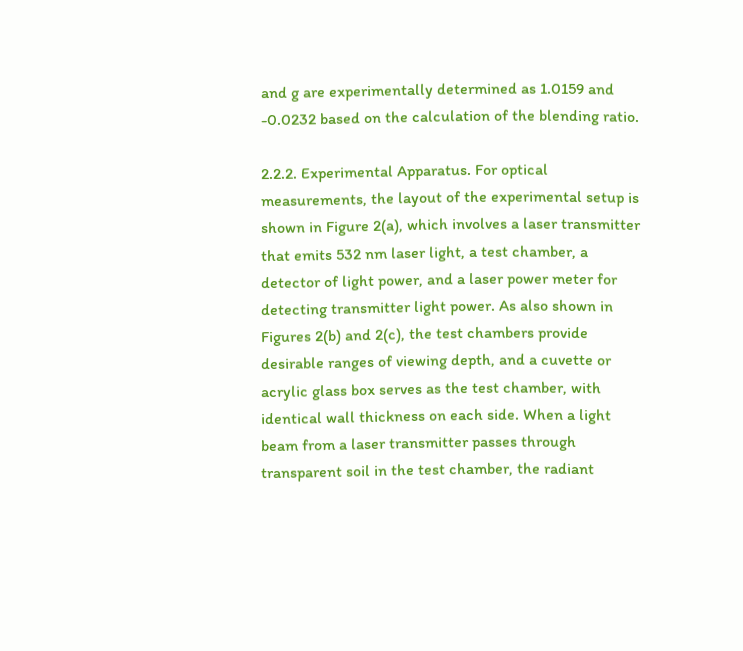and g are experimentally determined as 1.0159 and -0.0232 based on the calculation of the blending ratio.

2.2.2. Experimental Apparatus. For optical measurements, the layout of the experimental setup is shown in Figure 2(a), which involves a laser transmitter that emits 532 nm laser light, a test chamber, a detector of light power, and a laser power meter for detecting transmitter light power. As also shown in Figures 2(b) and 2(c), the test chambers provide desirable ranges of viewing depth, and a cuvette or acrylic glass box serves as the test chamber, with identical wall thickness on each side. When a light beam from a laser transmitter passes through transparent soil in the test chamber, the radiant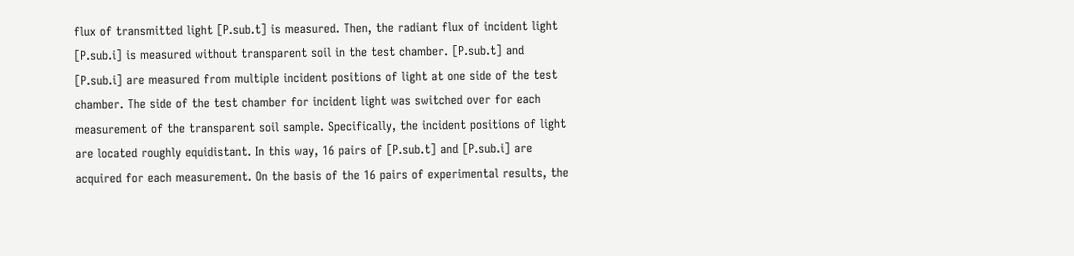flux of transmitted light [P.sub.t] is measured. Then, the radiant flux of incident light [P.sub.i] is measured without transparent soil in the test chamber. [P.sub.t] and [P.sub.i] are measured from multiple incident positions of light at one side of the test chamber. The side of the test chamber for incident light was switched over for each measurement of the transparent soil sample. Specifically, the incident positions of light are located roughly equidistant. In this way, 16 pairs of [P.sub.t] and [P.sub.i] are acquired for each measurement. On the basis of the 16 pairs of experimental results, the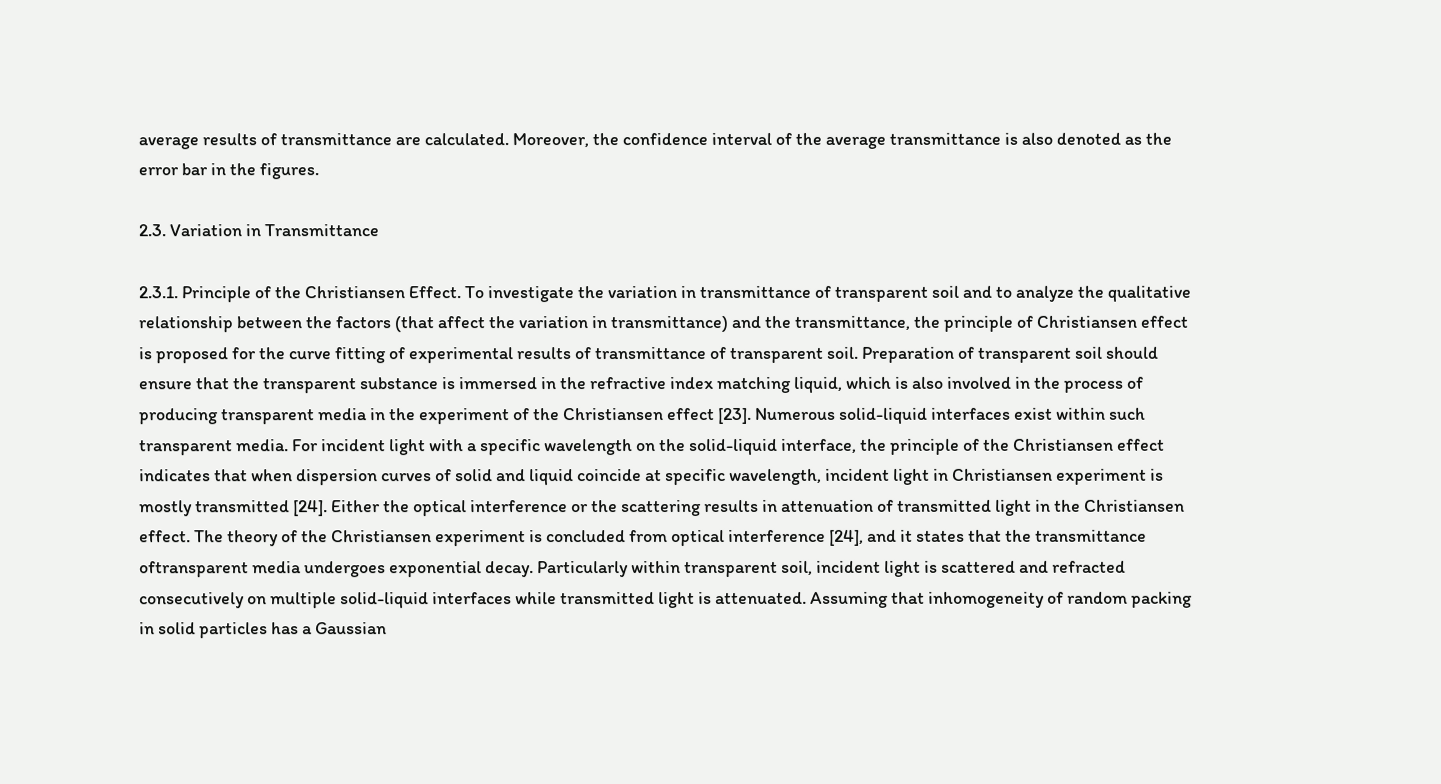average results of transmittance are calculated. Moreover, the confidence interval of the average transmittance is also denoted as the error bar in the figures.

2.3. Variation in Transmittance

2.3.1. Principle of the Christiansen Effect. To investigate the variation in transmittance of transparent soil and to analyze the qualitative relationship between the factors (that affect the variation in transmittance) and the transmittance, the principle of Christiansen effect is proposed for the curve fitting of experimental results of transmittance of transparent soil. Preparation of transparent soil should ensure that the transparent substance is immersed in the refractive index matching liquid, which is also involved in the process of producing transparent media in the experiment of the Christiansen effect [23]. Numerous solid-liquid interfaces exist within such transparent media. For incident light with a specific wavelength on the solid-liquid interface, the principle of the Christiansen effect indicates that when dispersion curves of solid and liquid coincide at specific wavelength, incident light in Christiansen experiment is mostly transmitted [24]. Either the optical interference or the scattering results in attenuation of transmitted light in the Christiansen effect. The theory of the Christiansen experiment is concluded from optical interference [24], and it states that the transmittance oftransparent media undergoes exponential decay. Particularly within transparent soil, incident light is scattered and refracted consecutively on multiple solid-liquid interfaces while transmitted light is attenuated. Assuming that inhomogeneity of random packing in solid particles has a Gaussian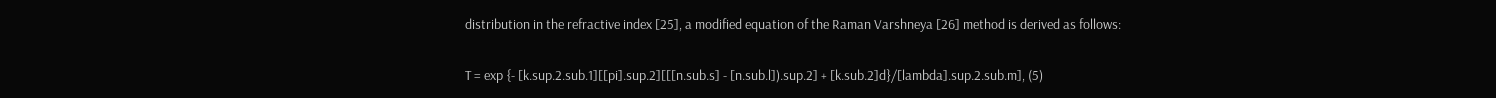distribution in the refractive index [25], a modified equation of the Raman Varshneya [26] method is derived as follows:

T = exp {- [k.sup.2.sub.1][[pi].sup.2][[[n.sub.s] - [n.sub.l]).sup.2] + [k.sub.2]d}/[lambda].sup.2.sub.m], (5)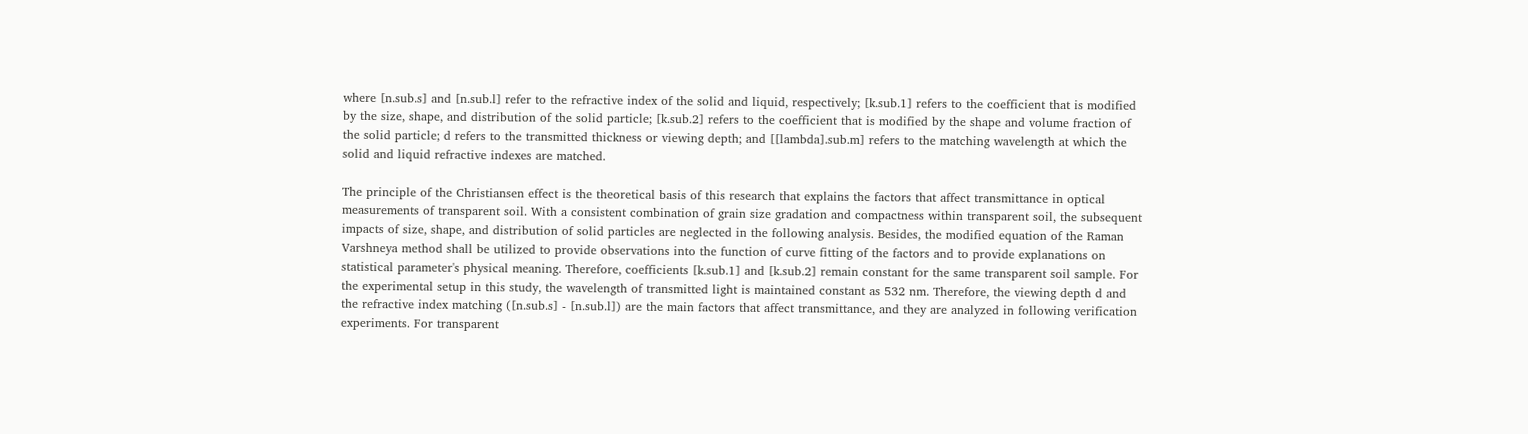where [n.sub.s] and [n.sub.l] refer to the refractive index of the solid and liquid, respectively; [k.sub.1] refers to the coefficient that is modified by the size, shape, and distribution of the solid particle; [k.sub.2] refers to the coefficient that is modified by the shape and volume fraction of the solid particle; d refers to the transmitted thickness or viewing depth; and [[lambda].sub.m] refers to the matching wavelength at which the solid and liquid refractive indexes are matched.

The principle of the Christiansen effect is the theoretical basis of this research that explains the factors that affect transmittance in optical measurements of transparent soil. With a consistent combination of grain size gradation and compactness within transparent soil, the subsequent impacts of size, shape, and distribution of solid particles are neglected in the following analysis. Besides, the modified equation of the Raman Varshneya method shall be utilized to provide observations into the function of curve fitting of the factors and to provide explanations on statistical parameter's physical meaning. Therefore, coefficients [k.sub.1] and [k.sub.2] remain constant for the same transparent soil sample. For the experimental setup in this study, the wavelength of transmitted light is maintained constant as 532 nm. Therefore, the viewing depth d and the refractive index matching ([n.sub.s] - [n.sub.l]) are the main factors that affect transmittance, and they are analyzed in following verification experiments. For transparent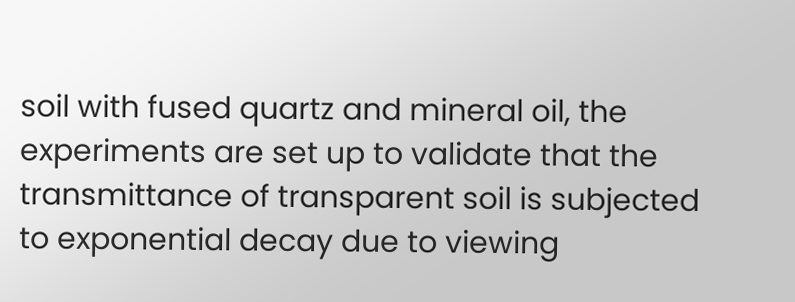soil with fused quartz and mineral oil, the experiments are set up to validate that the transmittance of transparent soil is subjected to exponential decay due to viewing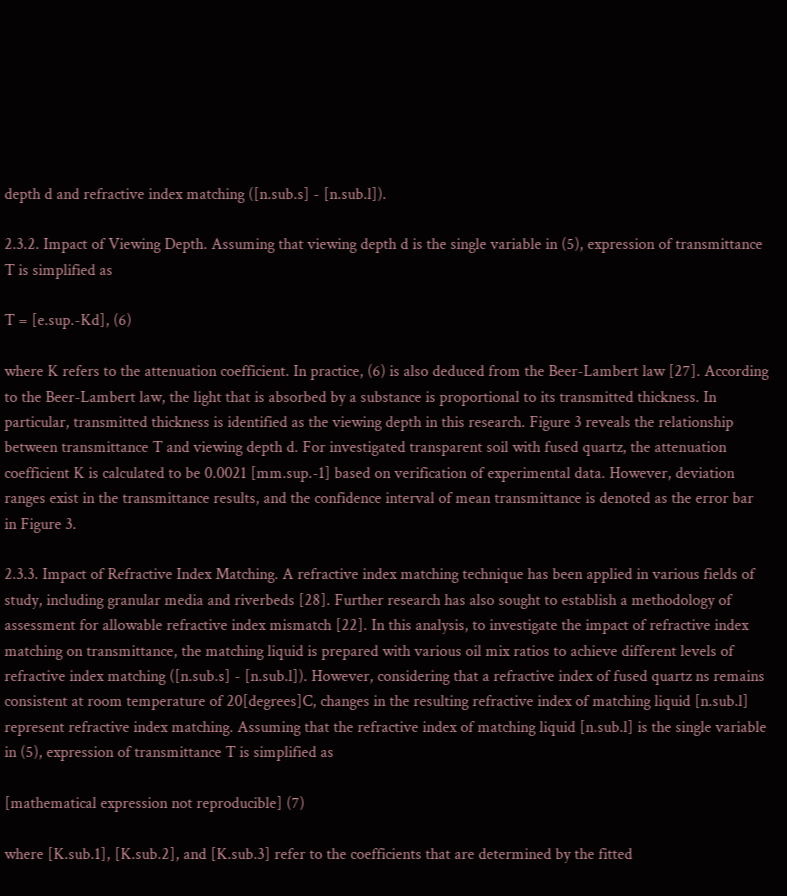depth d and refractive index matching ([n.sub.s] - [n.sub.l]).

2.3.2. Impact of Viewing Depth. Assuming that viewing depth d is the single variable in (5), expression of transmittance T is simplified as

T = [e.sup.-Kd], (6)

where K refers to the attenuation coefficient. In practice, (6) is also deduced from the Beer-Lambert law [27]. According to the Beer-Lambert law, the light that is absorbed by a substance is proportional to its transmitted thickness. In particular, transmitted thickness is identified as the viewing depth in this research. Figure 3 reveals the relationship between transmittance T and viewing depth d. For investigated transparent soil with fused quartz, the attenuation coefficient K is calculated to be 0.0021 [mm.sup.-1] based on verification of experimental data. However, deviation ranges exist in the transmittance results, and the confidence interval of mean transmittance is denoted as the error bar in Figure 3.

2.3.3. Impact of Refractive Index Matching. A refractive index matching technique has been applied in various fields of study, including granular media and riverbeds [28]. Further research has also sought to establish a methodology of assessment for allowable refractive index mismatch [22]. In this analysis, to investigate the impact of refractive index matching on transmittance, the matching liquid is prepared with various oil mix ratios to achieve different levels of refractive index matching ([n.sub.s] - [n.sub.l]). However, considering that a refractive index of fused quartz ns remains consistent at room temperature of 20[degrees]C, changes in the resulting refractive index of matching liquid [n.sub.l] represent refractive index matching. Assuming that the refractive index of matching liquid [n.sub.l] is the single variable in (5), expression of transmittance T is simplified as

[mathematical expression not reproducible] (7)

where [K.sub.1], [K.sub.2], and [K.sub.3] refer to the coefficients that are determined by the fitted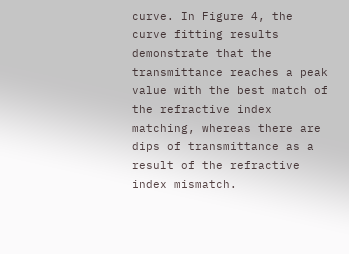curve. In Figure 4, the curve fitting results demonstrate that the transmittance reaches a peak value with the best match of the refractive index matching, whereas there are dips of transmittance as a result of the refractive index mismatch.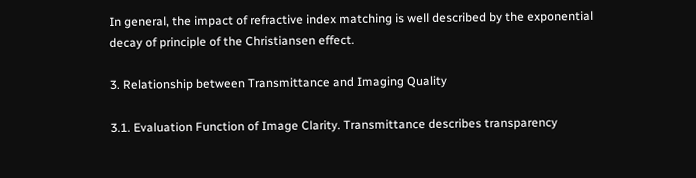In general, the impact of refractive index matching is well described by the exponential decay of principle of the Christiansen effect.

3. Relationship between Transmittance and Imaging Quality

3.1. Evaluation Function of Image Clarity. Transmittance describes transparency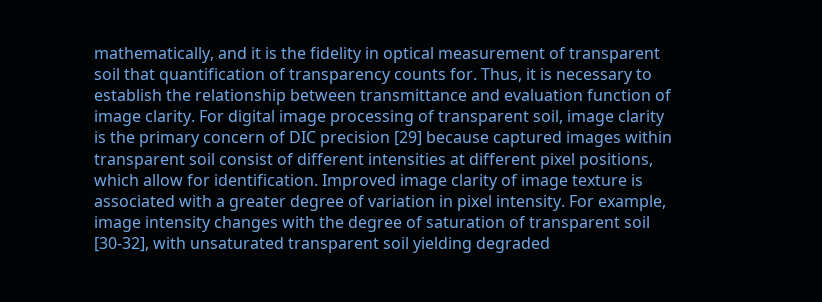mathematically, and it is the fidelity in optical measurement of transparent soil that quantification of transparency counts for. Thus, it is necessary to establish the relationship between transmittance and evaluation function of image clarity. For digital image processing of transparent soil, image clarity is the primary concern of DIC precision [29] because captured images within transparent soil consist of different intensities at different pixel positions, which allow for identification. Improved image clarity of image texture is associated with a greater degree of variation in pixel intensity. For example, image intensity changes with the degree of saturation of transparent soil [30-32], with unsaturated transparent soil yielding degraded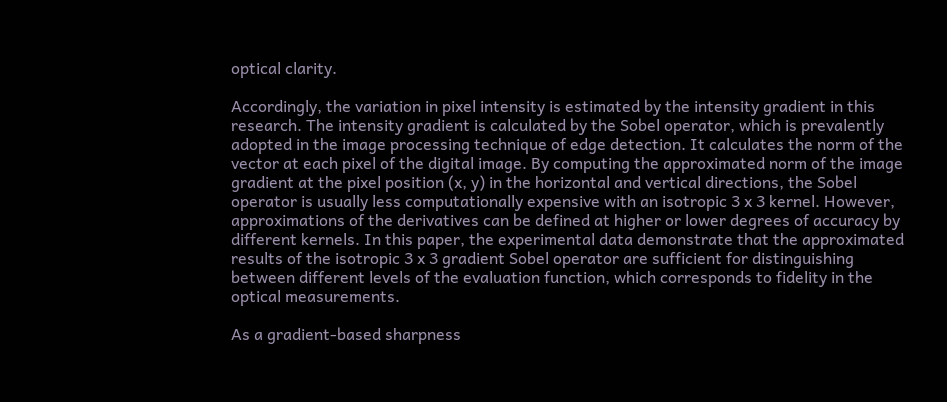optical clarity.

Accordingly, the variation in pixel intensity is estimated by the intensity gradient in this research. The intensity gradient is calculated by the Sobel operator, which is prevalently adopted in the image processing technique of edge detection. It calculates the norm of the vector at each pixel of the digital image. By computing the approximated norm of the image gradient at the pixel position (x, y) in the horizontal and vertical directions, the Sobel operator is usually less computationally expensive with an isotropic 3 x 3 kernel. However, approximations of the derivatives can be defined at higher or lower degrees of accuracy by different kernels. In this paper, the experimental data demonstrate that the approximated results of the isotropic 3 x 3 gradient Sobel operator are sufficient for distinguishing between different levels of the evaluation function, which corresponds to fidelity in the optical measurements.

As a gradient-based sharpness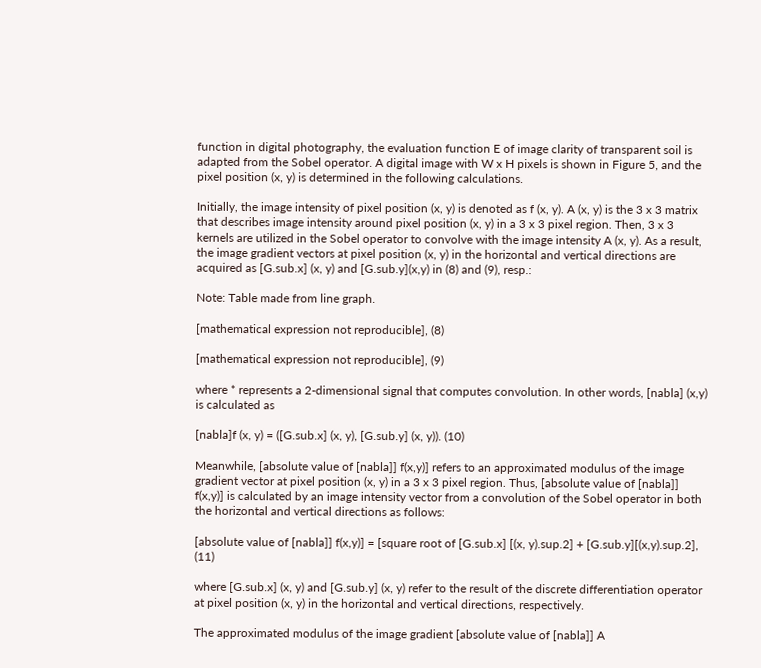function in digital photography, the evaluation function E of image clarity of transparent soil is adapted from the Sobel operator. A digital image with W x H pixels is shown in Figure 5, and the pixel position (x, y) is determined in the following calculations.

Initially, the image intensity of pixel position (x, y) is denoted as f (x, y). A (x, y) is the 3 x 3 matrix that describes image intensity around pixel position (x, y) in a 3 x 3 pixel region. Then, 3 x 3 kernels are utilized in the Sobel operator to convolve with the image intensity A (x, y). As a result, the image gradient vectors at pixel position (x, y) in the horizontal and vertical directions are acquired as [G.sub.x] (x, y) and [G.sub.y](x,y) in (8) and (9), resp.:

Note: Table made from line graph.

[mathematical expression not reproducible], (8)

[mathematical expression not reproducible], (9)

where * represents a 2-dimensional signal that computes convolution. In other words, [nabla] (x,y) is calculated as

[nabla]f (x, y) = ([G.sub.x] (x, y), [G.sub.y] (x, y)). (10)

Meanwhile, [absolute value of [nabla]] f(x,y)] refers to an approximated modulus of the image gradient vector at pixel position (x, y) in a 3 x 3 pixel region. Thus, [absolute value of [nabla]] f(x,y)] is calculated by an image intensity vector from a convolution of the Sobel operator in both the horizontal and vertical directions as follows:

[absolute value of [nabla]] f(x,y)] = [square root of [G.sub.x] [(x, y).sup.2] + [G.sub.y][(x,y).sup.2], (11)

where [G.sub.x] (x, y) and [G.sub.y] (x, y) refer to the result of the discrete differentiation operator at pixel position (x, y) in the horizontal and vertical directions, respectively.

The approximated modulus of the image gradient [absolute value of [nabla]] A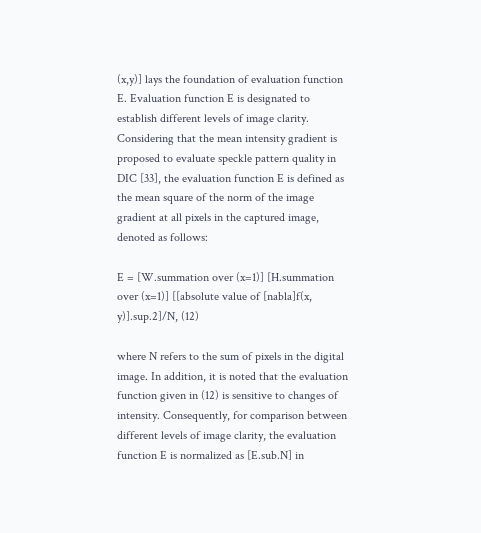(x,y)] lays the foundation of evaluation function E. Evaluation function E is designated to establish different levels of image clarity. Considering that the mean intensity gradient is proposed to evaluate speckle pattern quality in DIC [33], the evaluation function E is defined as the mean square of the norm of the image gradient at all pixels in the captured image, denoted as follows:

E = [W.summation over (x=1)] [H.summation over (x=1)] [[absolute value of [nabla]f(x, y)].sup.2]/N, (12)

where N refers to the sum of pixels in the digital image. In addition, it is noted that the evaluation function given in (12) is sensitive to changes of intensity. Consequently, for comparison between different levels of image clarity, the evaluation function E is normalized as [E.sub.N] in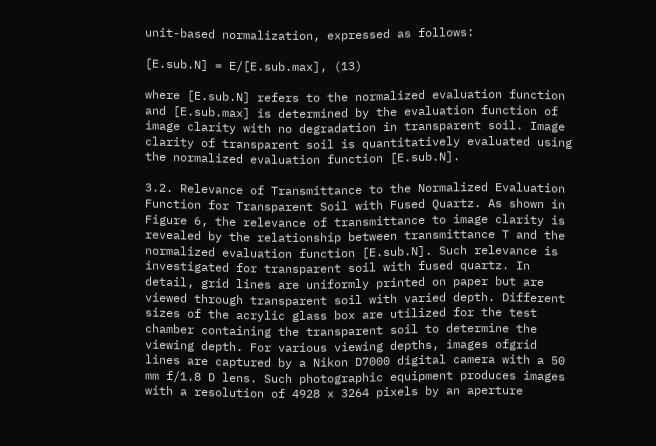unit-based normalization, expressed as follows:

[E.sub.N] = E/[E.sub.max], (13)

where [E.sub.N] refers to the normalized evaluation function and [E.sub.max] is determined by the evaluation function of image clarity with no degradation in transparent soil. Image clarity of transparent soil is quantitatively evaluated using the normalized evaluation function [E.sub.N].

3.2. Relevance of Transmittance to the Normalized Evaluation Function for Transparent Soil with Fused Quartz. As shown in Figure 6, the relevance of transmittance to image clarity is revealed by the relationship between transmittance T and the normalized evaluation function [E.sub.N]. Such relevance is investigated for transparent soil with fused quartz. In detail, grid lines are uniformly printed on paper but are viewed through transparent soil with varied depth. Different sizes of the acrylic glass box are utilized for the test chamber containing the transparent soil to determine the viewing depth. For various viewing depths, images ofgrid lines are captured by a Nikon D7000 digital camera with a 50 mm f/1.8 D lens. Such photographic equipment produces images with a resolution of 4928 x 3264 pixels by an aperture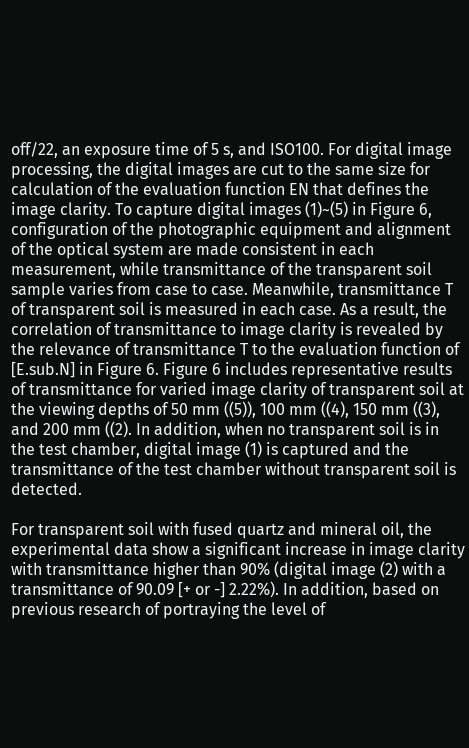off/22, an exposure time of 5 s, and ISO100. For digital image processing, the digital images are cut to the same size for calculation of the evaluation function EN that defines the image clarity. To capture digital images (1)~(5) in Figure 6, configuration of the photographic equipment and alignment of the optical system are made consistent in each measurement, while transmittance of the transparent soil sample varies from case to case. Meanwhile, transmittance T of transparent soil is measured in each case. As a result, the correlation of transmittance to image clarity is revealed by the relevance of transmittance T to the evaluation function of [E.sub.N] in Figure 6. Figure 6 includes representative results of transmittance for varied image clarity of transparent soil at the viewing depths of 50 mm ((5)), 100 mm ((4), 150 mm ((3), and 200 mm ((2). In addition, when no transparent soil is in the test chamber, digital image (1) is captured and the transmittance of the test chamber without transparent soil is detected.

For transparent soil with fused quartz and mineral oil, the experimental data show a significant increase in image clarity with transmittance higher than 90% (digital image (2) with a transmittance of 90.09 [+ or -] 2.22%). In addition, based on previous research of portraying the level of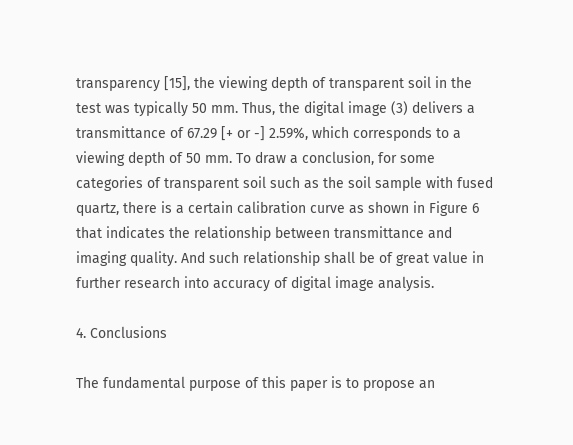transparency [15], the viewing depth of transparent soil in the test was typically 50 mm. Thus, the digital image (3) delivers a transmittance of 67.29 [+ or -] 2.59%, which corresponds to a viewing depth of 50 mm. To draw a conclusion, for some categories of transparent soil such as the soil sample with fused quartz, there is a certain calibration curve as shown in Figure 6 that indicates the relationship between transmittance and imaging quality. And such relationship shall be of great value in further research into accuracy of digital image analysis.

4. Conclusions

The fundamental purpose of this paper is to propose an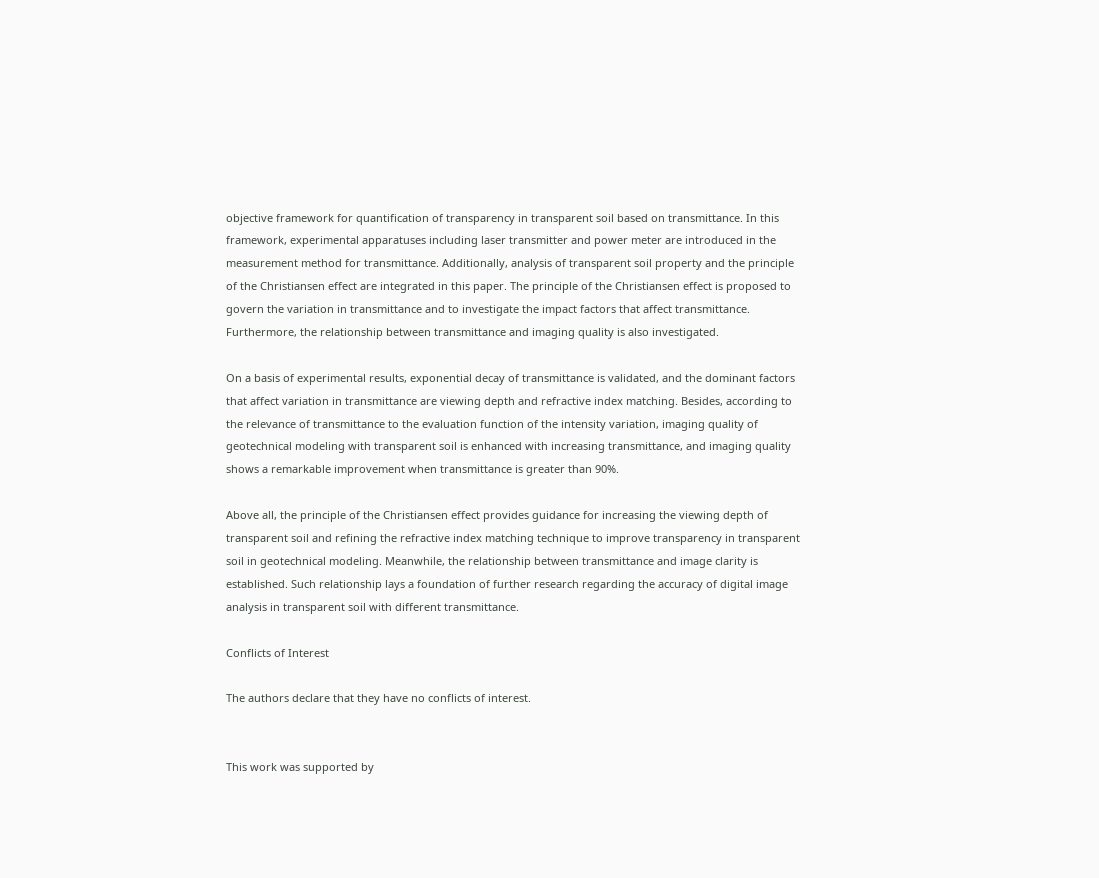objective framework for quantification of transparency in transparent soil based on transmittance. In this framework, experimental apparatuses including laser transmitter and power meter are introduced in the measurement method for transmittance. Additionally, analysis of transparent soil property and the principle of the Christiansen effect are integrated in this paper. The principle of the Christiansen effect is proposed to govern the variation in transmittance and to investigate the impact factors that affect transmittance. Furthermore, the relationship between transmittance and imaging quality is also investigated.

On a basis of experimental results, exponential decay of transmittance is validated, and the dominant factors that affect variation in transmittance are viewing depth and refractive index matching. Besides, according to the relevance of transmittance to the evaluation function of the intensity variation, imaging quality of geotechnical modeling with transparent soil is enhanced with increasing transmittance, and imaging quality shows a remarkable improvement when transmittance is greater than 90%.

Above all, the principle of the Christiansen effect provides guidance for increasing the viewing depth of transparent soil and refining the refractive index matching technique to improve transparency in transparent soil in geotechnical modeling. Meanwhile, the relationship between transmittance and image clarity is established. Such relationship lays a foundation of further research regarding the accuracy of digital image analysis in transparent soil with different transmittance.

Conflicts of Interest

The authors declare that they have no conflicts of interest.


This work was supported by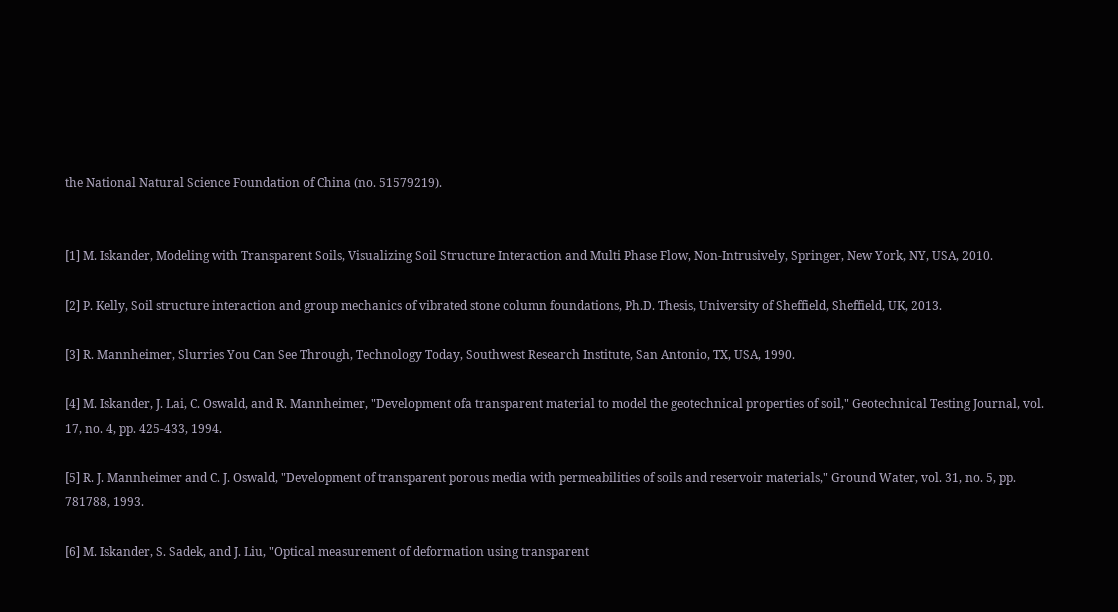the National Natural Science Foundation of China (no. 51579219).


[1] M. Iskander, Modeling with Transparent Soils, Visualizing Soil Structure Interaction and Multi Phase Flow, Non-Intrusively, Springer, New York, NY, USA, 2010.

[2] P. Kelly, Soil structure interaction and group mechanics of vibrated stone column foundations, Ph.D. Thesis, University of Sheffield, Sheffield, UK, 2013.

[3] R. Mannheimer, Slurries You Can See Through, Technology Today, Southwest Research Institute, San Antonio, TX, USA, 1990.

[4] M. Iskander, J. Lai, C. Oswald, and R. Mannheimer, "Development ofa transparent material to model the geotechnical properties of soil," Geotechnical Testing Journal, vol. 17, no. 4, pp. 425-433, 1994.

[5] R. J. Mannheimer and C. J. Oswald, "Development of transparent porous media with permeabilities of soils and reservoir materials," Ground Water, vol. 31, no. 5, pp. 781788, 1993.

[6] M. Iskander, S. Sadek, and J. Liu, "Optical measurement of deformation using transparent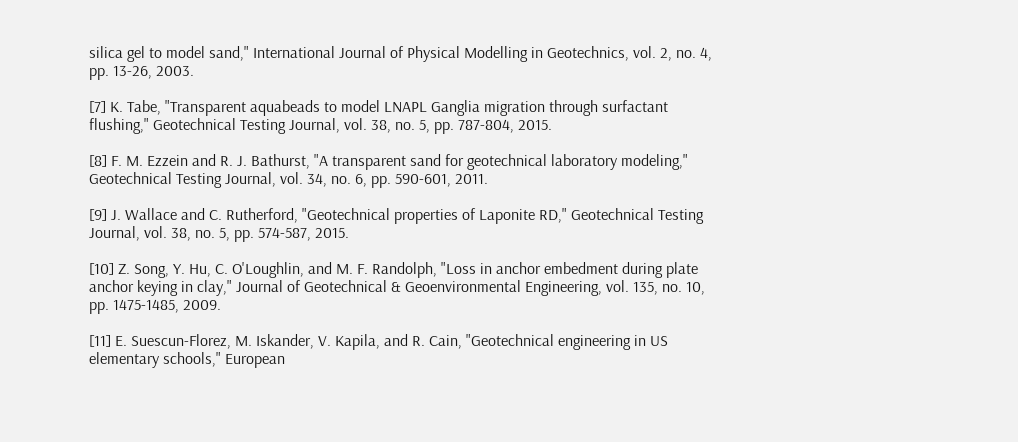silica gel to model sand," International Journal of Physical Modelling in Geotechnics, vol. 2, no. 4, pp. 13-26, 2003.

[7] K. Tabe, "Transparent aquabeads to model LNAPL Ganglia migration through surfactant flushing," Geotechnical Testing Journal, vol. 38, no. 5, pp. 787-804, 2015.

[8] F. M. Ezzein and R. J. Bathurst, "A transparent sand for geotechnical laboratory modeling," Geotechnical Testing Journal, vol. 34, no. 6, pp. 590-601, 2011.

[9] J. Wallace and C. Rutherford, "Geotechnical properties of Laponite RD," Geotechnical Testing Journal, vol. 38, no. 5, pp. 574-587, 2015.

[10] Z. Song, Y. Hu, C. O'Loughlin, and M. F. Randolph, "Loss in anchor embedment during plate anchor keying in clay," Journal of Geotechnical & Geoenvironmental Engineering, vol. 135, no. 10, pp. 1475-1485, 2009.

[11] E. Suescun-Florez, M. Iskander, V. Kapila, and R. Cain, "Geotechnical engineering in US elementary schools," European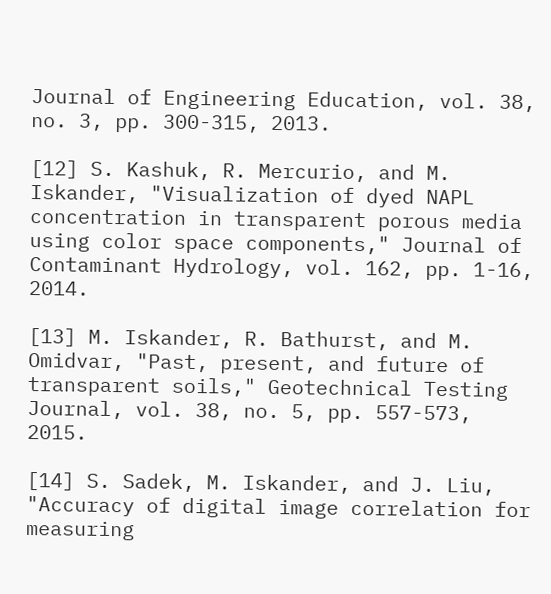Journal of Engineering Education, vol. 38, no. 3, pp. 300-315, 2013.

[12] S. Kashuk, R. Mercurio, and M. Iskander, "Visualization of dyed NAPL concentration in transparent porous media using color space components," Journal of Contaminant Hydrology, vol. 162, pp. 1-16, 2014.

[13] M. Iskander, R. Bathurst, and M. Omidvar, "Past, present, and future of transparent soils," Geotechnical Testing Journal, vol. 38, no. 5, pp. 557-573, 2015.

[14] S. Sadek, M. Iskander, and J. Liu, "Accuracy of digital image correlation for measuring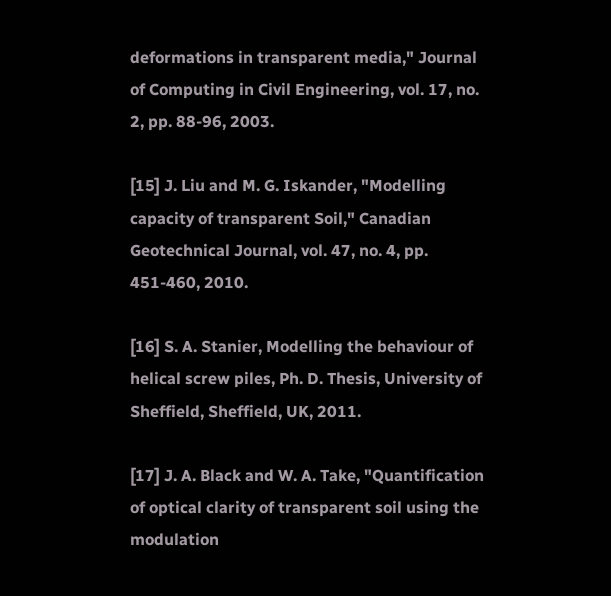deformations in transparent media," Journal of Computing in Civil Engineering, vol. 17, no. 2, pp. 88-96, 2003.

[15] J. Liu and M. G. Iskander, "Modelling capacity of transparent Soil," Canadian Geotechnical Journal, vol. 47, no. 4, pp. 451-460, 2010.

[16] S. A. Stanier, Modelling the behaviour of helical screw piles, Ph. D. Thesis, University of Sheffield, Sheffield, UK, 2011.

[17] J. A. Black and W. A. Take, "Quantification of optical clarity of transparent soil using the modulation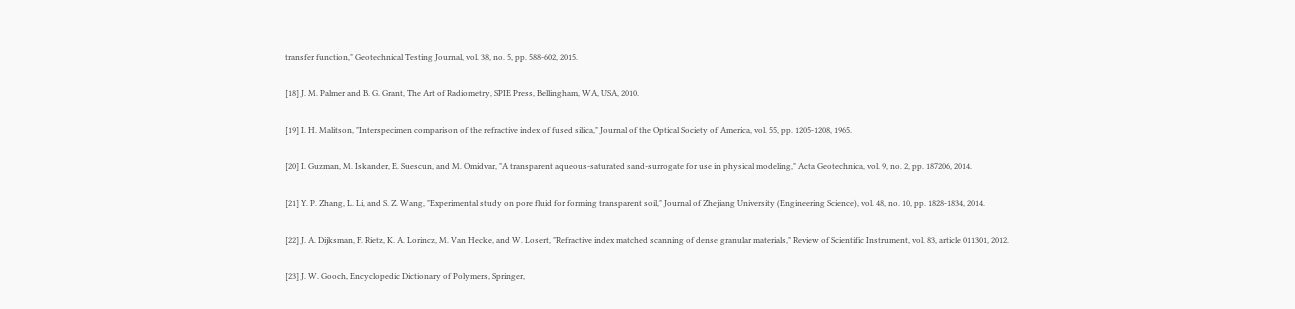transfer function," Geotechnical Testing Journal, vol. 38, no. 5, pp. 588-602, 2015.

[18] J. M. Palmer and B. G. Grant, The Art of Radiometry, SPIE Press, Bellingham, WA, USA, 2010.

[19] I. H. Malitson, "Interspecimen comparison of the refractive index of fused silica," Journal of the Optical Society of America, vol. 55, pp. 1205-1208, 1965.

[20] I. Guzman, M. Iskander, E. Suescun, and M. Omidvar, "A transparent aqueous-saturated sand-surrogate for use in physical modeling," Acta Geotechnica, vol. 9, no. 2, pp. 187206, 2014.

[21] Y. P. Zhang, L. Li, and S. Z. Wang, "Experimental study on pore fluid for forming transparent soil," Journal of Zhejiang University (Engineering Science), vol. 48, no. 10, pp. 1828-1834, 2014.

[22] J. A. Dijksman, F. Rietz, K. A. Lorincz, M. Van Hecke, and W. Losert, "Refractive index matched scanning of dense granular materials," Review of Scientific Instrument, vol. 83, article 011301, 2012.

[23] J. W. Gooch, Encyclopedic Dictionary of Polymers, Springer,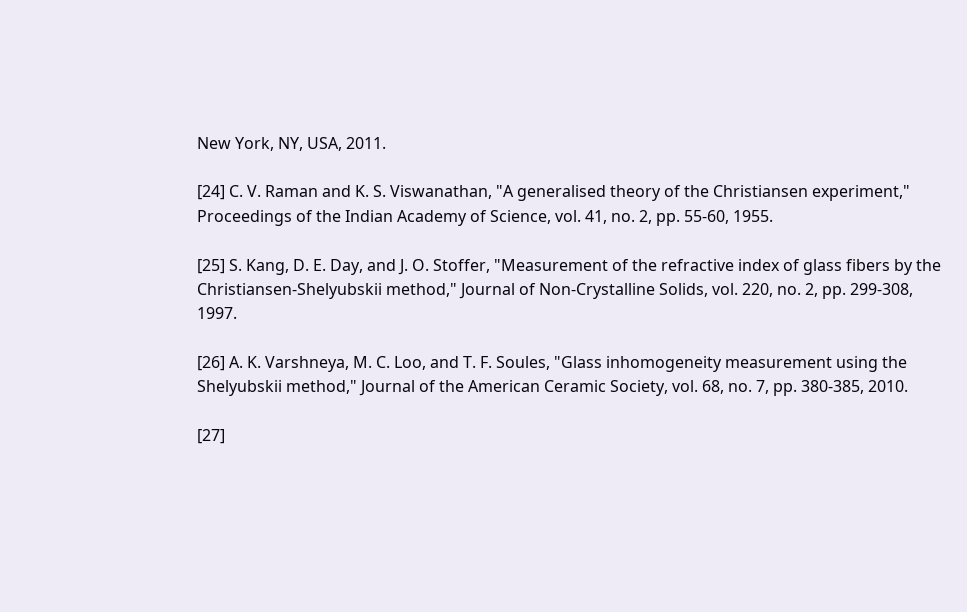New York, NY, USA, 2011.

[24] C. V. Raman and K. S. Viswanathan, "A generalised theory of the Christiansen experiment," Proceedings of the Indian Academy of Science, vol. 41, no. 2, pp. 55-60, 1955.

[25] S. Kang, D. E. Day, and J. O. Stoffer, "Measurement of the refractive index of glass fibers by the Christiansen-Shelyubskii method," Journal of Non-Crystalline Solids, vol. 220, no. 2, pp. 299-308, 1997.

[26] A. K. Varshneya, M. C. Loo, and T. F. Soules, "Glass inhomogeneity measurement using the Shelyubskii method," Journal of the American Ceramic Society, vol. 68, no. 7, pp. 380-385, 2010.

[27]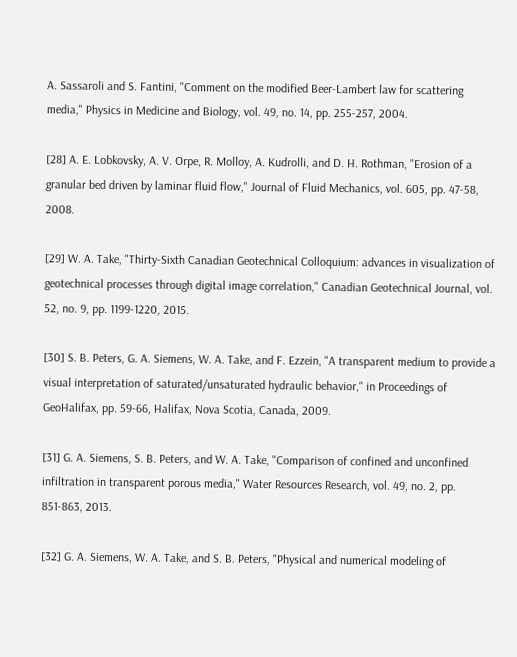A. Sassaroli and S. Fantini, "Comment on the modified Beer-Lambert law for scattering media," Physics in Medicine and Biology, vol. 49, no. 14, pp. 255-257, 2004.

[28] A. E. Lobkovsky, A. V. Orpe, R. Molloy, A. Kudrolli, and D. H. Rothman, "Erosion of a granular bed driven by laminar fluid flow," Journal of Fluid Mechanics, vol. 605, pp. 47-58, 2008.

[29] W. A. Take, "Thirty-Sixth Canadian Geotechnical Colloquium: advances in visualization of geotechnical processes through digital image correlation," Canadian Geotechnical Journal, vol. 52, no. 9, pp. 1199-1220, 2015.

[30] S. B. Peters, G. A. Siemens, W. A. Take, and F. Ezzein, "A transparent medium to provide a visual interpretation of saturated/unsaturated hydraulic behavior," in Proceedings of GeoHalifax, pp. 59-66, Halifax, Nova Scotia, Canada, 2009.

[31] G. A. Siemens, S. B. Peters, and W. A. Take, "Comparison of confined and unconfined infiltration in transparent porous media," Water Resources Research, vol. 49, no. 2, pp. 851-863, 2013.

[32] G. A. Siemens, W. A. Take, and S. B. Peters, "Physical and numerical modeling of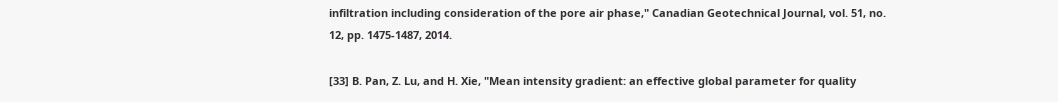infiltration including consideration of the pore air phase," Canadian Geotechnical Journal, vol. 51, no. 12, pp. 1475-1487, 2014.

[33] B. Pan, Z. Lu, and H. Xie, "Mean intensity gradient: an effective global parameter for quality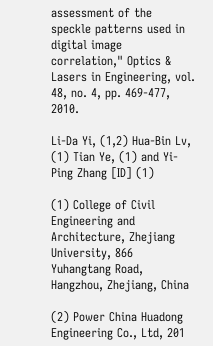assessment of the speckle patterns used in digital image correlation," Optics & Lasers in Engineering, vol. 48, no. 4, pp. 469-477, 2010.

Li-Da Yi, (1,2) Hua-Bin Lv, (1) Tian Ye, (1) and Yi-Ping Zhang [ID] (1)

(1) College of Civil Engineering and Architecture, Zhejiang University, 866 Yuhangtang Road, Hangzhou, Zhejiang, China

(2) Power China Huadong Engineering Co., Ltd, 201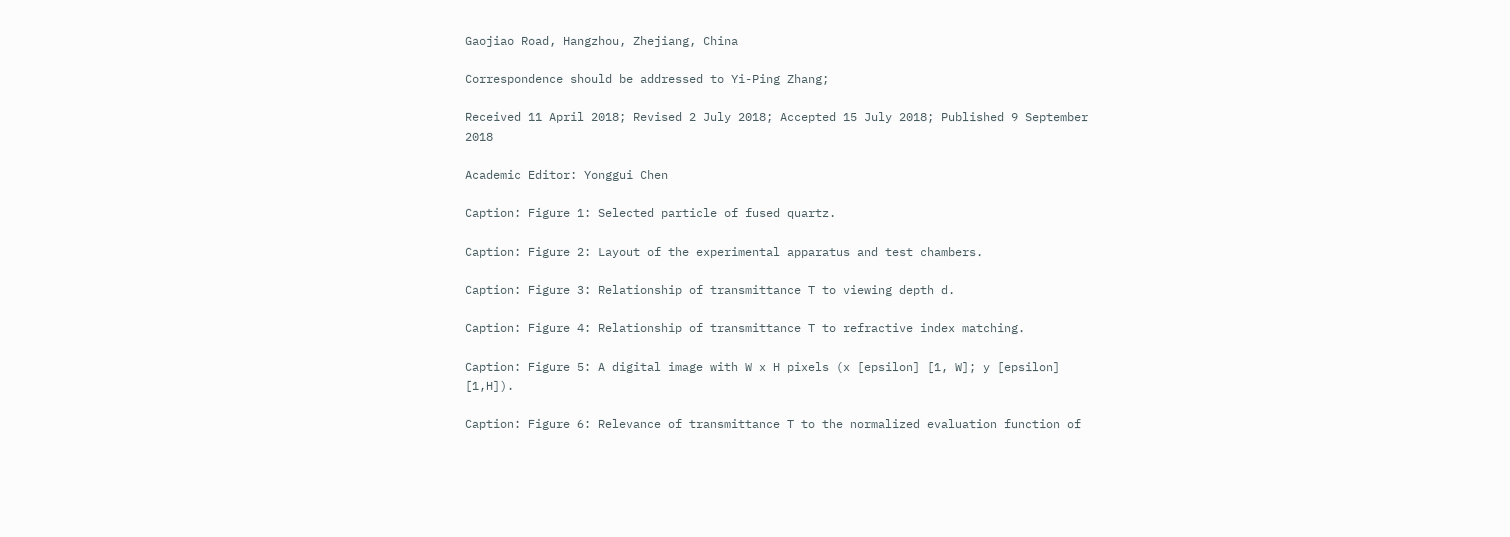Gaojiao Road, Hangzhou, Zhejiang, China

Correspondence should be addressed to Yi-Ping Zhang;

Received 11 April 2018; Revised 2 July 2018; Accepted 15 July 2018; Published 9 September 2018

Academic Editor: Yonggui Chen

Caption: Figure 1: Selected particle of fused quartz.

Caption: Figure 2: Layout of the experimental apparatus and test chambers.

Caption: Figure 3: Relationship of transmittance T to viewing depth d.

Caption: Figure 4: Relationship of transmittance T to refractive index matching.

Caption: Figure 5: A digital image with W x H pixels (x [epsilon] [1, W]; y [epsilon] [1,H]).

Caption: Figure 6: Relevance of transmittance T to the normalized evaluation function of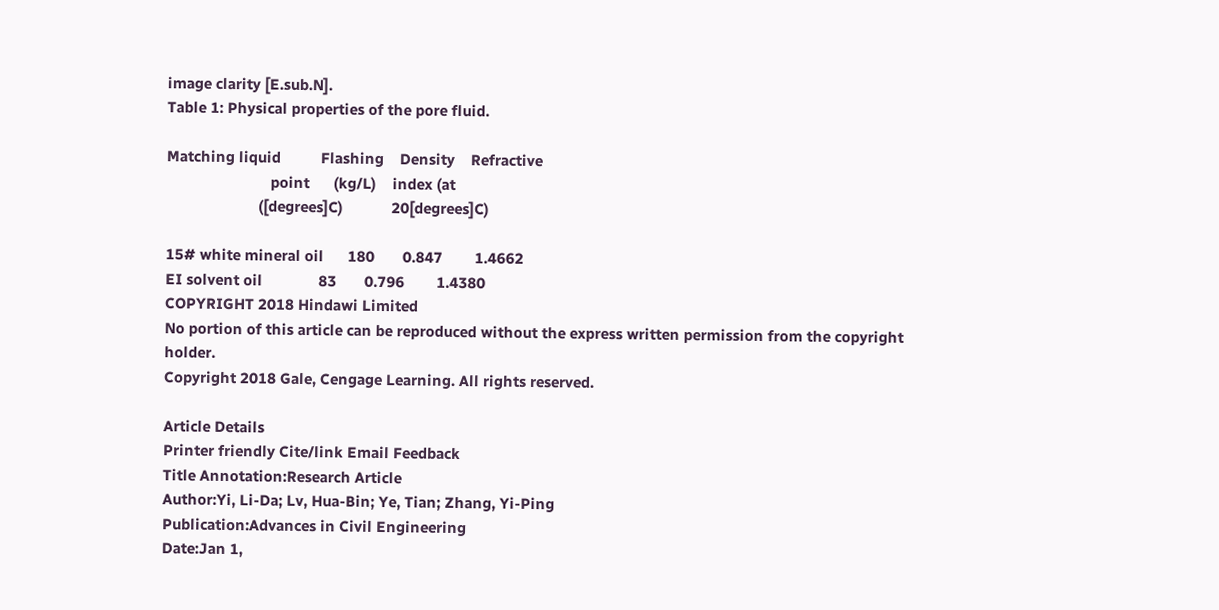image clarity [E.sub.N].
Table 1: Physical properties of the pore fluid.

Matching liquid          Flashing    Density    Refractive
                          point      (kg/L)    index (at
                       ([degrees]C)            20[degrees]C)

15# white mineral oil      180       0.847        1.4662
EI solvent oil              83       0.796        1.4380
COPYRIGHT 2018 Hindawi Limited
No portion of this article can be reproduced without the express written permission from the copyright holder.
Copyright 2018 Gale, Cengage Learning. All rights reserved.

Article Details
Printer friendly Cite/link Email Feedback
Title Annotation:Research Article
Author:Yi, Li-Da; Lv, Hua-Bin; Ye, Tian; Zhang, Yi-Ping
Publication:Advances in Civil Engineering
Date:Jan 1,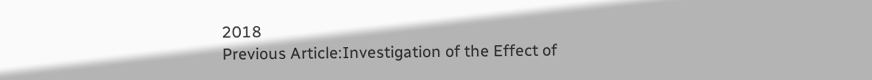2018
Previous Article:Investigation of the Effect of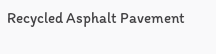Recycled Asphalt Pavement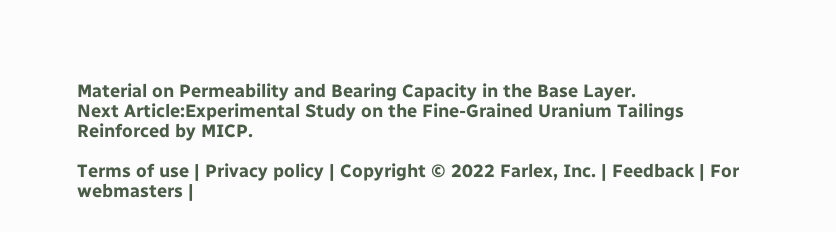Material on Permeability and Bearing Capacity in the Base Layer.
Next Article:Experimental Study on the Fine-Grained Uranium Tailings Reinforced by MICP.

Terms of use | Privacy policy | Copyright © 2022 Farlex, Inc. | Feedback | For webmasters |